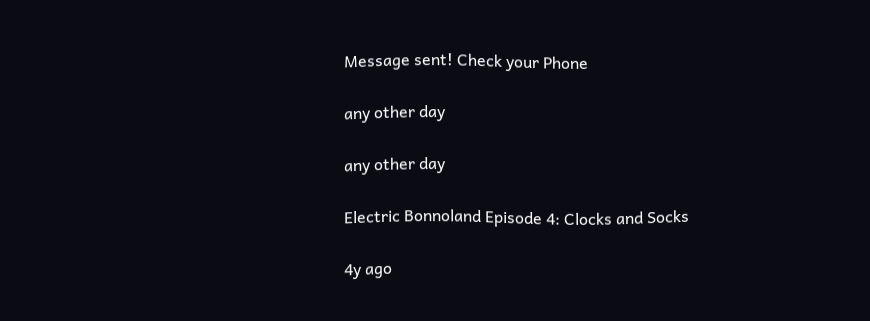Message sent! Check your Phone

any other day

any other day

Electric Bonnoland Episode 4: Clocks and Socks

4y ago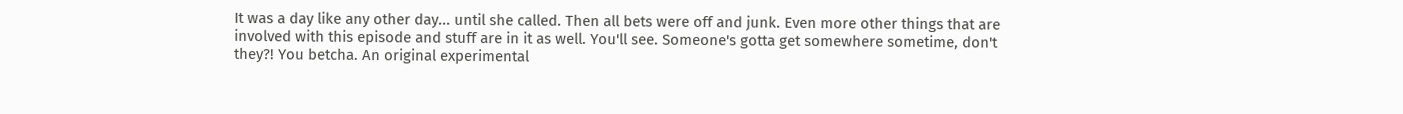It was a day like any other day... until she called. Then all bets were off and junk. Even more other things that are involved with this episode and stuff are in it as well. You'll see. Someone's gotta get somewhere sometime, don't they?! You betcha. An original experimental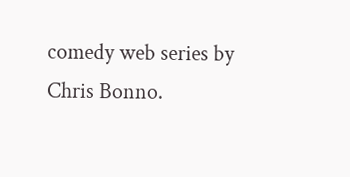comedy web series by Chris Bonno.